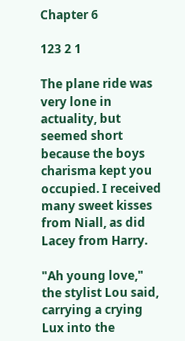Chapter 6

123 2 1

The plane ride was very lone in actuality, but seemed short because the boys charisma kept you occupied. I received many sweet kisses from Niall, as did Lacey from Harry.

"Ah young love," the stylist Lou said, carrying a crying Lux into the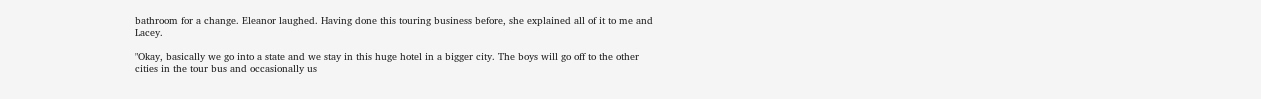bathroom for a change. Eleanor laughed. Having done this touring business before, she explained all of it to me and Lacey.

"Okay, basically we go into a state and we stay in this huge hotel in a bigger city. The boys will go off to the other cities in the tour bus and occasionally us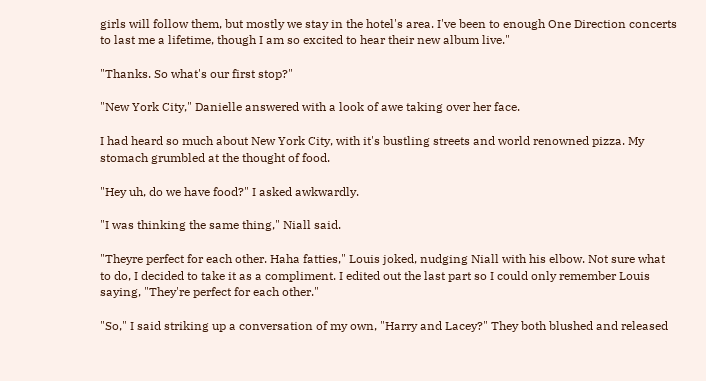girls will follow them, but mostly we stay in the hotel's area. I've been to enough One Direction concerts to last me a lifetime, though I am so excited to hear their new album live."

"Thanks. So what's our first stop?"

"New York City," Danielle answered with a look of awe taking over her face.

I had heard so much about New York City, with it's bustling streets and world renowned pizza. My stomach grumbled at the thought of food.

"Hey uh, do we have food?" I asked awkwardly.

"I was thinking the same thing," Niall said.

"Theyre perfect for each other. Haha fatties," Louis joked, nudging Niall with his elbow. Not sure what to do, I decided to take it as a compliment. I edited out the last part so I could only remember Louis saying, "They're perfect for each other."

"So," I said striking up a conversation of my own, "Harry and Lacey?" They both blushed and released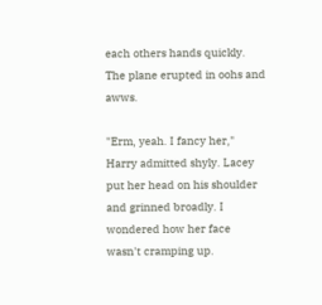each others hands quickly. The plane erupted in oohs and awws.

"Erm, yeah. I fancy her," Harry admitted shyly. Lacey put her head on his shoulder and grinned broadly. I wondered how her face wasn't cramping up.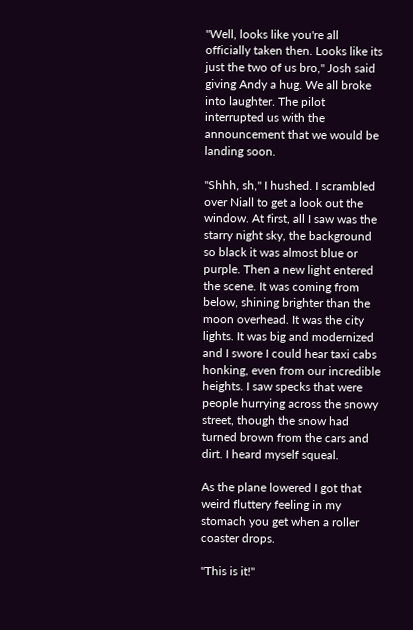"Well, looks like you're all officially taken then. Looks like its just the two of us bro," Josh said giving Andy a hug. We all broke into laughter. The pilot interrupted us with the announcement that we would be landing soon.

"Shhh, sh," I hushed. I scrambled over Niall to get a look out the window. At first, all I saw was the starry night sky, the background so black it was almost blue or purple. Then a new light entered the scene. It was coming from below, shining brighter than the moon overhead. It was the city lights. It was big and modernized and I swore I could hear taxi cabs honking, even from our incredible heights. I saw specks that were people hurrying across the snowy street, though the snow had turned brown from the cars and dirt. I heard myself squeal.

As the plane lowered I got that weird fluttery feeling in my stomach you get when a roller coaster drops.

"This is it!"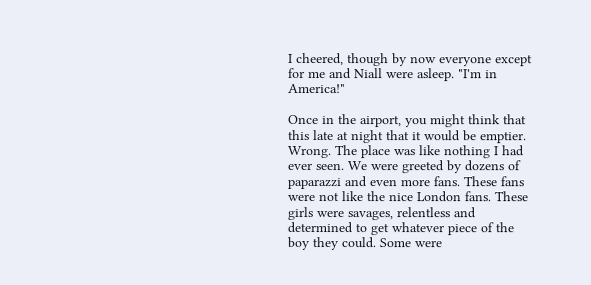I cheered, though by now everyone except for me and Niall were asleep. "I'm in America!"

Once in the airport, you might think that this late at night that it would be emptier. Wrong. The place was like nothing I had ever seen. We were greeted by dozens of paparazzi and even more fans. These fans were not like the nice London fans. These girls were savages, relentless and determined to get whatever piece of the boy they could. Some were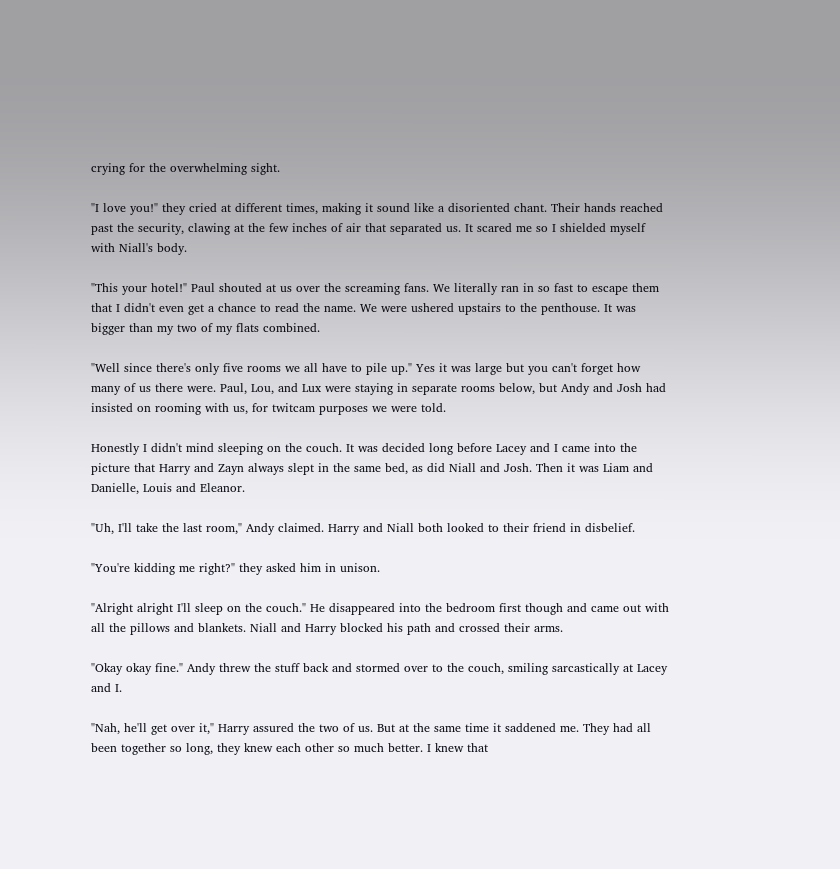crying for the overwhelming sight.

"I love you!" they cried at different times, making it sound like a disoriented chant. Their hands reached past the security, clawing at the few inches of air that separated us. It scared me so I shielded myself with Niall's body.

"This your hotel!" Paul shouted at us over the screaming fans. We literally ran in so fast to escape them that I didn't even get a chance to read the name. We were ushered upstairs to the penthouse. It was bigger than my two of my flats combined.

"Well since there's only five rooms we all have to pile up." Yes it was large but you can't forget how many of us there were. Paul, Lou, and Lux were staying in separate rooms below, but Andy and Josh had insisted on rooming with us, for twitcam purposes we were told.

Honestly I didn't mind sleeping on the couch. It was decided long before Lacey and I came into the picture that Harry and Zayn always slept in the same bed, as did Niall and Josh. Then it was Liam and Danielle, Louis and Eleanor.

"Uh, I'll take the last room," Andy claimed. Harry and Niall both looked to their friend in disbelief.

"You're kidding me right?" they asked him in unison.

"Alright alright I'll sleep on the couch." He disappeared into the bedroom first though and came out with all the pillows and blankets. Niall and Harry blocked his path and crossed their arms.

"Okay okay fine." Andy threw the stuff back and stormed over to the couch, smiling sarcastically at Lacey and I.

"Nah, he'll get over it," Harry assured the two of us. But at the same time it saddened me. They had all been together so long, they knew each other so much better. I knew that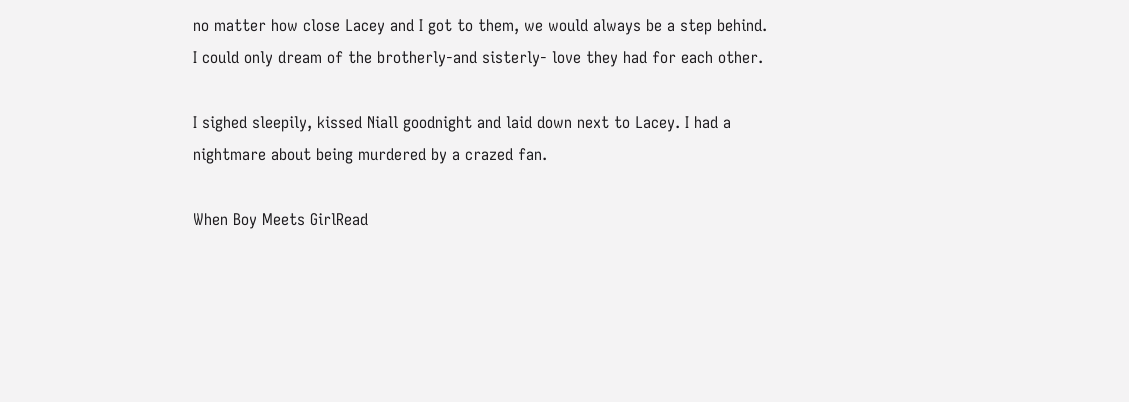no matter how close Lacey and I got to them, we would always be a step behind. I could only dream of the brotherly-and sisterly- love they had for each other.

I sighed sleepily, kissed Niall goodnight and laid down next to Lacey. I had a nightmare about being murdered by a crazed fan.

When Boy Meets GirlRead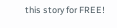this story for FREE!